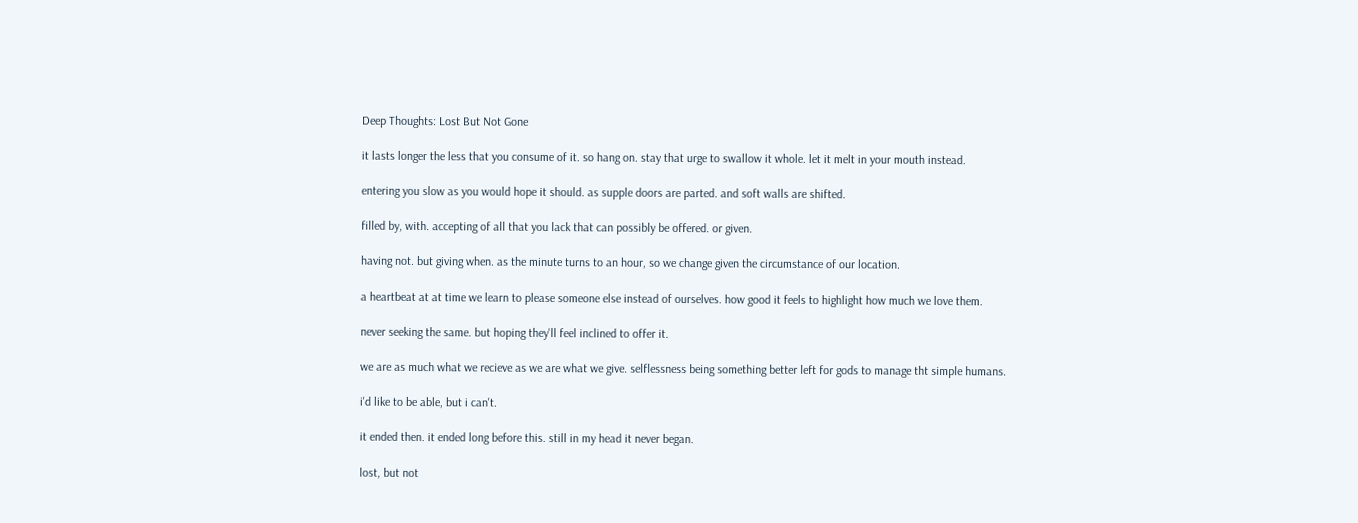Deep Thoughts: Lost But Not Gone

it lasts longer the less that you consume of it. so hang on. stay that urge to swallow it whole. let it melt in your mouth instead.

entering you slow as you would hope it should. as supple doors are parted. and soft walls are shifted.

filled by, with. accepting of all that you lack that can possibly be offered. or given.

having not. but giving when. as the minute turns to an hour, so we change given the circumstance of our location.

a heartbeat at at time we learn to please someone else instead of ourselves. how good it feels to highlight how much we love them.

never seeking the same. but hoping they'll feel inclined to offer it.

we are as much what we recieve as we are what we give. selflessness being something better left for gods to manage tht simple humans.

i'd like to be able, but i can't.

it ended then. it ended long before this. still in my head it never began.

lost, but not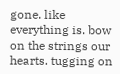gone. like everything is. bow on the strings our hearts. tugging on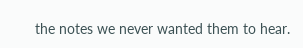the notes we never wanted them to hear.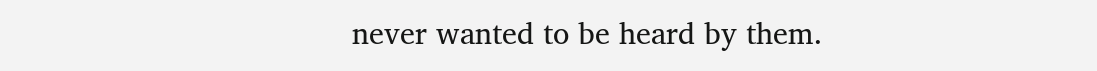never wanted to be heard by them.